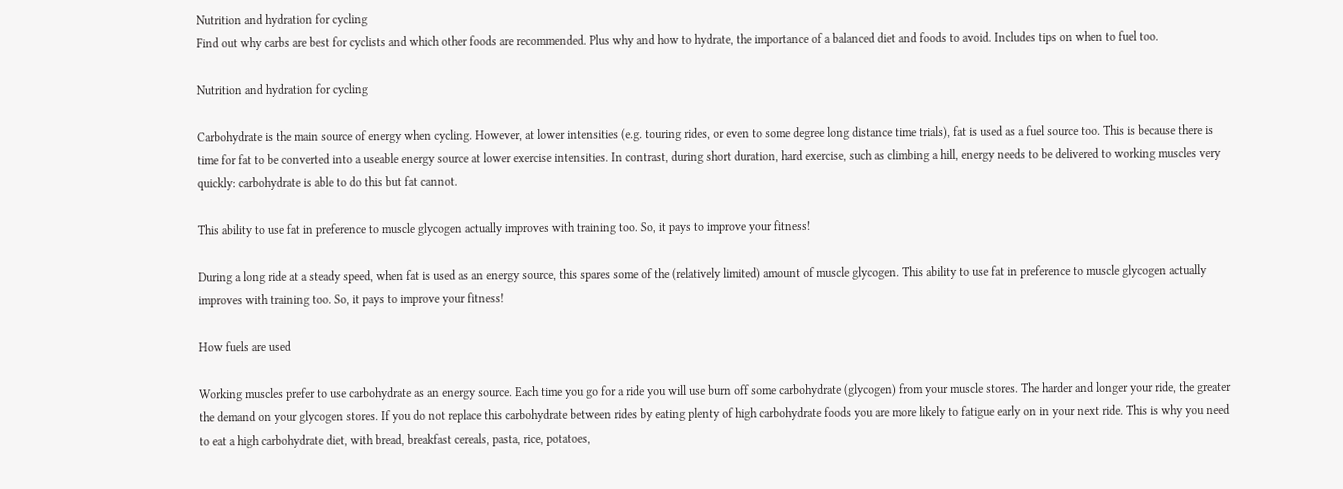Nutrition and hydration for cycling
Find out why carbs are best for cyclists and which other foods are recommended. Plus why and how to hydrate, the importance of a balanced diet and foods to avoid. Includes tips on when to fuel too.

Nutrition and hydration for cycling

Carbohydrate is the main source of energy when cycling. However, at lower intensities (e.g. touring rides, or even to some degree long distance time trials), fat is used as a fuel source too. This is because there is time for fat to be converted into a useable energy source at lower exercise intensities. In contrast, during short duration, hard exercise, such as climbing a hill, energy needs to be delivered to working muscles very quickly: carbohydrate is able to do this but fat cannot.

This ability to use fat in preference to muscle glycogen actually improves with training too. So, it pays to improve your fitness!

During a long ride at a steady speed, when fat is used as an energy source, this spares some of the (relatively limited) amount of muscle glycogen. This ability to use fat in preference to muscle glycogen actually improves with training too. So, it pays to improve your fitness!

How fuels are used

Working muscles prefer to use carbohydrate as an energy source. Each time you go for a ride you will use burn off some carbohydrate (glycogen) from your muscle stores. The harder and longer your ride, the greater the demand on your glycogen stores. If you do not replace this carbohydrate between rides by eating plenty of high carbohydrate foods you are more likely to fatigue early on in your next ride. This is why you need to eat a high carbohydrate diet, with bread, breakfast cereals, pasta, rice, potatoes,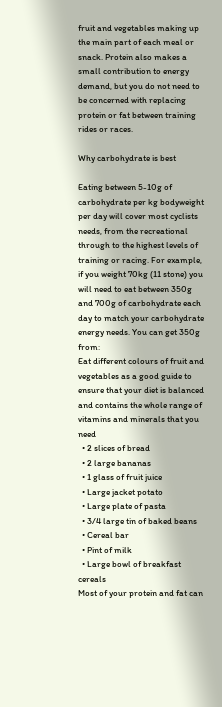fruit and vegetables making up the main part of each meal or snack. Protein also makes a small contribution to energy demand, but you do not need to be concerned with replacing protein or fat between training rides or races.

Why carbohydrate is best

Eating between 5-10g of carbohydrate per kg bodyweight per day will cover most cyclists needs, from the recreational through to the highest levels of training or racing. For example, if you weight 70kg (11 stone) you will need to eat between 350g and 700g of carbohydrate each day to match your carbohydrate energy needs. You can get 350g from:
Eat different colours of fruit and vegetables as a good guide to ensure that your diet is balanced and contains the whole range of vitamins and minerals that you need
  • 2 slices of bread
  • 2 large bananas
  • 1 glass of fruit juice
  • Large jacket potato
  • Large plate of pasta
  • 3/4 large tin of baked beans
  • Cereal bar
  • Pint of milk
  • Large bowl of breakfast cereals
Most of your protein and fat can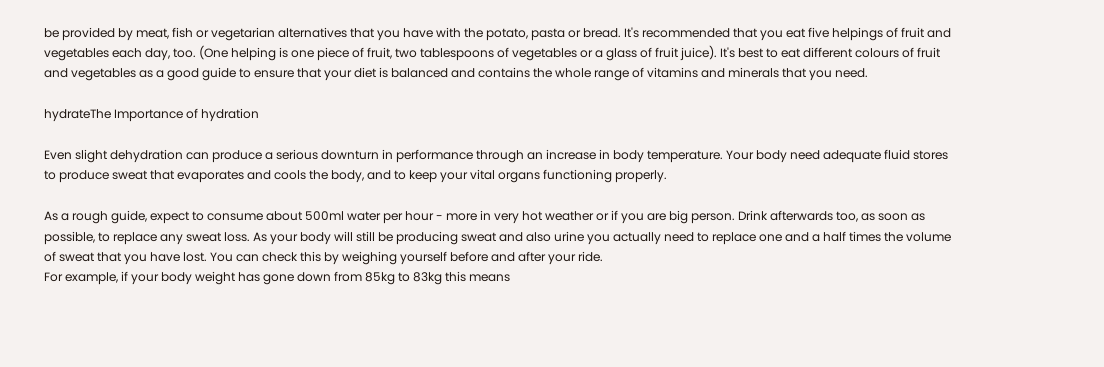be provided by meat, fish or vegetarian alternatives that you have with the potato, pasta or bread. It's recommended that you eat five helpings of fruit and vegetables each day, too. (One helping is one piece of fruit, two tablespoons of vegetables or a glass of fruit juice). It's best to eat different colours of fruit and vegetables as a good guide to ensure that your diet is balanced and contains the whole range of vitamins and minerals that you need.

hydrateThe Importance of hydration

Even slight dehydration can produce a serious downturn in performance through an increase in body temperature. Your body need adequate fluid stores to produce sweat that evaporates and cools the body, and to keep your vital organs functioning properly.

As a rough guide, expect to consume about 500ml water per hour - more in very hot weather or if you are big person. Drink afterwards too, as soon as possible, to replace any sweat loss. As your body will still be producing sweat and also urine you actually need to replace one and a half times the volume of sweat that you have lost. You can check this by weighing yourself before and after your ride.
For example, if your body weight has gone down from 85kg to 83kg this means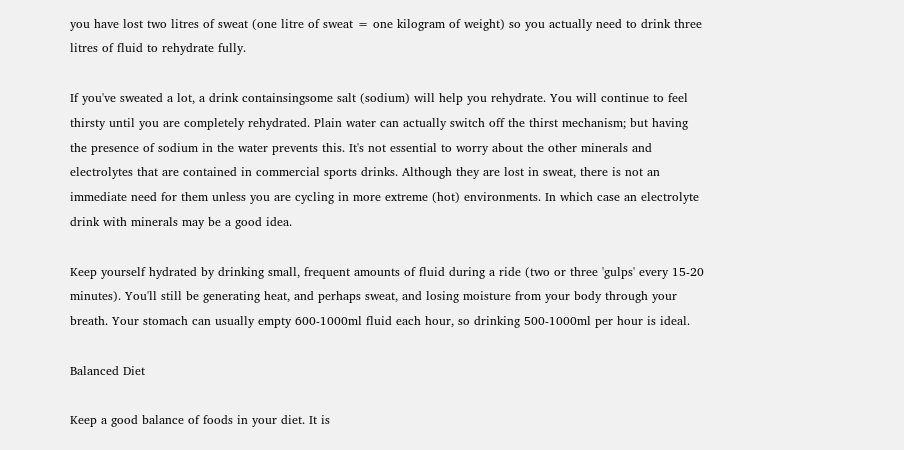you have lost two litres of sweat (one litre of sweat = one kilogram of weight) so you actually need to drink three litres of fluid to rehydrate fully.

If you've sweated a lot, a drink containsingsome salt (sodium) will help you rehydrate. You will continue to feel thirsty until you are completely rehydrated. Plain water can actually switch off the thirst mechanism; but having the presence of sodium in the water prevents this. It's not essential to worry about the other minerals and electrolytes that are contained in commercial sports drinks. Although they are lost in sweat, there is not an immediate need for them unless you are cycling in more extreme (hot) environments. In which case an electrolyte drink with minerals may be a good idea.

Keep yourself hydrated by drinking small, frequent amounts of fluid during a ride (two or three 'gulps' every 15-20 minutes). You'll still be generating heat, and perhaps sweat, and losing moisture from your body through your breath. Your stomach can usually empty 600-1000ml fluid each hour, so drinking 500-1000ml per hour is ideal.

Balanced Diet

Keep a good balance of foods in your diet. It is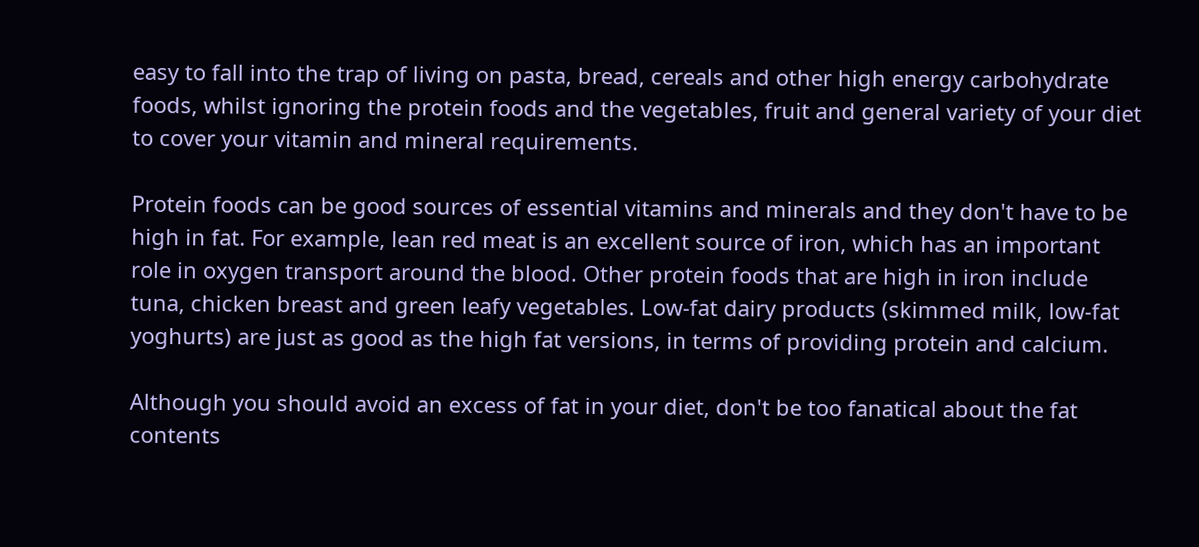easy to fall into the trap of living on pasta, bread, cereals and other high energy carbohydrate foods, whilst ignoring the protein foods and the vegetables, fruit and general variety of your diet to cover your vitamin and mineral requirements.

Protein foods can be good sources of essential vitamins and minerals and they don't have to be high in fat. For example, lean red meat is an excellent source of iron, which has an important role in oxygen transport around the blood. Other protein foods that are high in iron include tuna, chicken breast and green leafy vegetables. Low-fat dairy products (skimmed milk, low-fat yoghurts) are just as good as the high fat versions, in terms of providing protein and calcium.

Although you should avoid an excess of fat in your diet, don't be too fanatical about the fat contents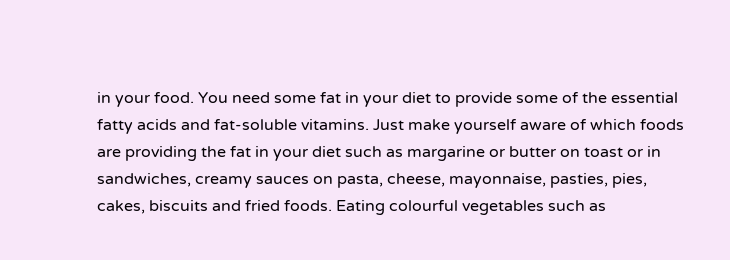in your food. You need some fat in your diet to provide some of the essential fatty acids and fat-soluble vitamins. Just make yourself aware of which foods are providing the fat in your diet such as margarine or butter on toast or in sandwiches, creamy sauces on pasta, cheese, mayonnaise, pasties, pies, cakes, biscuits and fried foods. Eating colourful vegetables such as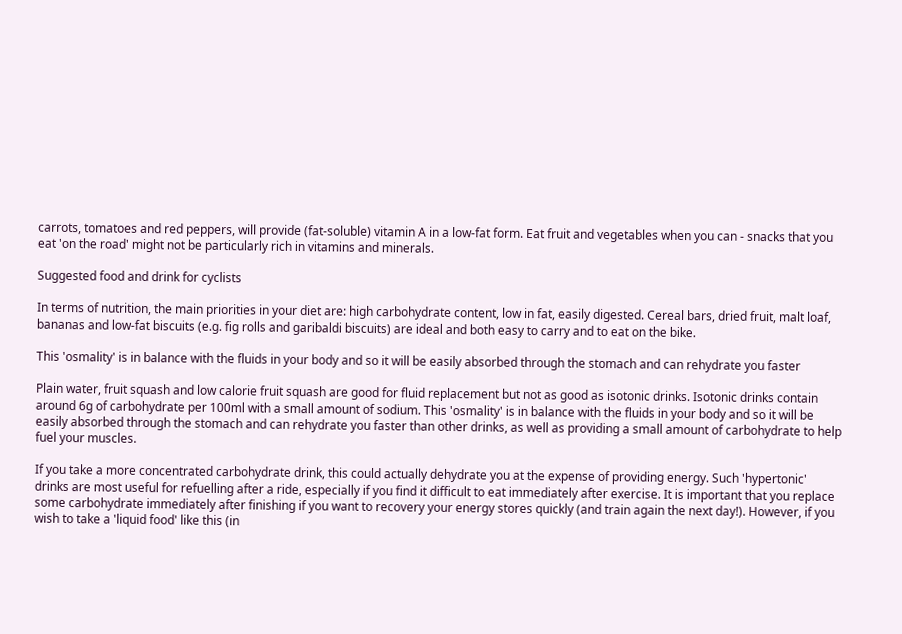carrots, tomatoes and red peppers, will provide (fat-soluble) vitamin A in a low-fat form. Eat fruit and vegetables when you can - snacks that you eat 'on the road' might not be particularly rich in vitamins and minerals.

Suggested food and drink for cyclists

In terms of nutrition, the main priorities in your diet are: high carbohydrate content, low in fat, easily digested. Cereal bars, dried fruit, malt loaf, bananas and low-fat biscuits (e.g. fig rolls and garibaldi biscuits) are ideal and both easy to carry and to eat on the bike.

This 'osmality' is in balance with the fluids in your body and so it will be easily absorbed through the stomach and can rehydrate you faster

Plain water, fruit squash and low calorie fruit squash are good for fluid replacement but not as good as isotonic drinks. Isotonic drinks contain around 6g of carbohydrate per 100ml with a small amount of sodium. This 'osmality' is in balance with the fluids in your body and so it will be easily absorbed through the stomach and can rehydrate you faster than other drinks, as well as providing a small amount of carbohydrate to help fuel your muscles.

If you take a more concentrated carbohydrate drink, this could actually dehydrate you at the expense of providing energy. Such 'hypertonic' drinks are most useful for refuelling after a ride, especially if you find it difficult to eat immediately after exercise. It is important that you replace some carbohydrate immediately after finishing if you want to recovery your energy stores quickly (and train again the next day!). However, if you wish to take a 'liquid food' like this (in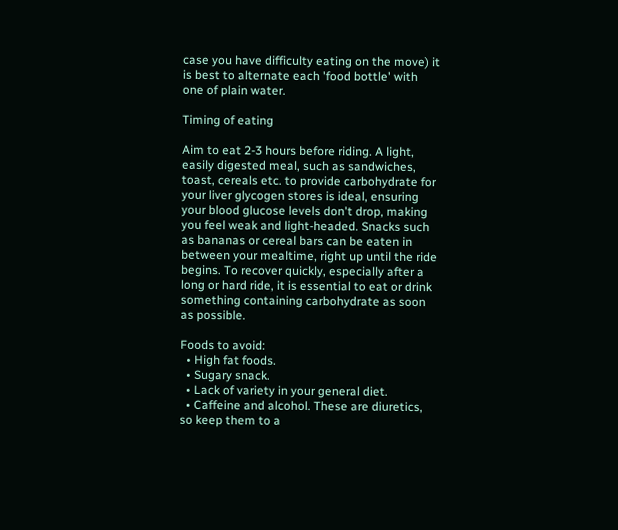case you have difficulty eating on the move) it is best to alternate each 'food bottle' with one of plain water.

Timing of eating

Aim to eat 2-3 hours before riding. A light, easily digested meal, such as sandwiches, toast, cereals etc. to provide carbohydrate for your liver glycogen stores is ideal, ensuring your blood glucose levels don't drop, making you feel weak and light-headed. Snacks such as bananas or cereal bars can be eaten in between your mealtime, right up until the ride begins. To recover quickly, especially after a long or hard ride, it is essential to eat or drink something containing carbohydrate as soon as possible.

Foods to avoid:
  • High fat foods.
  • Sugary snack.
  • Lack of variety in your general diet.
  • Caffeine and alcohol. These are diuretics, so keep them to a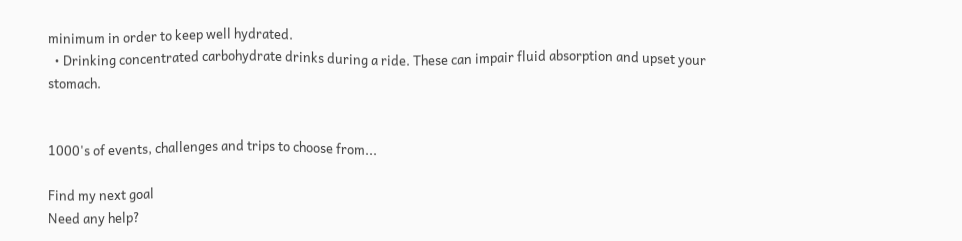minimum in order to keep well hydrated.
  • Drinking concentrated carbohydrate drinks during a ride. These can impair fluid absorption and upset your stomach.


1000's of events, challenges and trips to choose from...

Find my next goal
Need any help?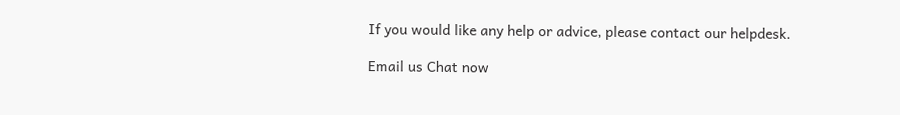If you would like any help or advice, please contact our helpdesk.

Email us Chat now